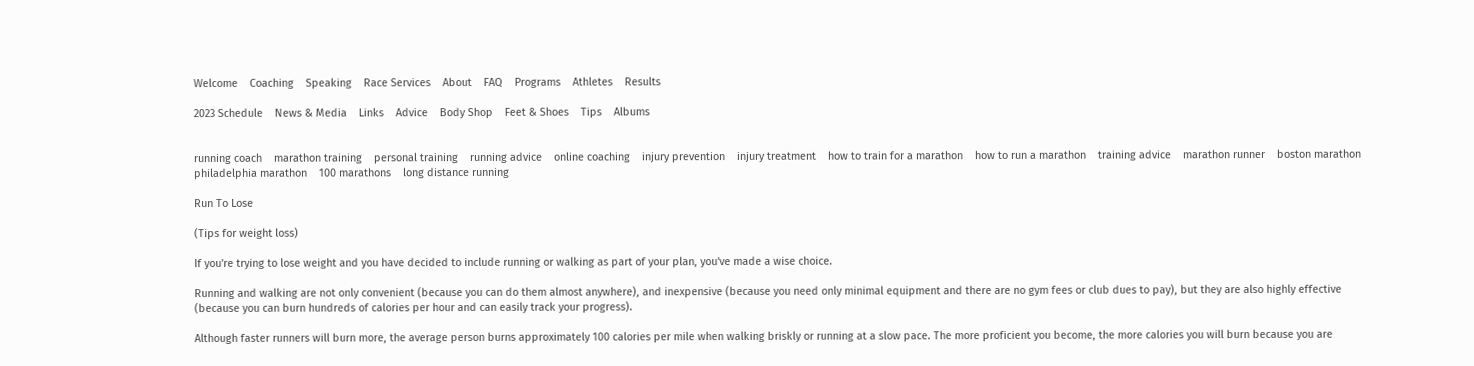Welcome    Coaching    Speaking    Race Services    About    FAQ    Programs    Athletes    Results

2023 Schedule    News & Media    Links    Advice    Body Shop    Feet & Shoes    Tips    Albums


running coach    marathon training    personal training    running advice    online coaching    injury prevention    injury treatment    how to train for a marathon    how to run a marathon    training advice    marathon runner    boston marathon    philadelphia marathon    100 marathons    long distance running

Run To Lose

(Tips for weight loss)

If you're trying to lose weight and you have decided to include running or walking as part of your plan, you've made a wise choice.

Running and walking are not only convenient (because you can do them almost anywhere), and inexpensive (because you need only minimal equipment and there are no gym fees or club dues to pay), but they are also highly effective (because you can burn hundreds of calories per hour and can easily track your progress).

Although faster runners will burn more, the average person burns approximately 100 calories per mile when walking briskly or running at a slow pace. The more proficient you become, the more calories you will burn because you are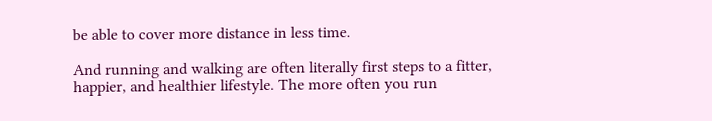be able to cover more distance in less time.

And running and walking are often literally first steps to a fitter, happier, and healthier lifestyle. The more often you run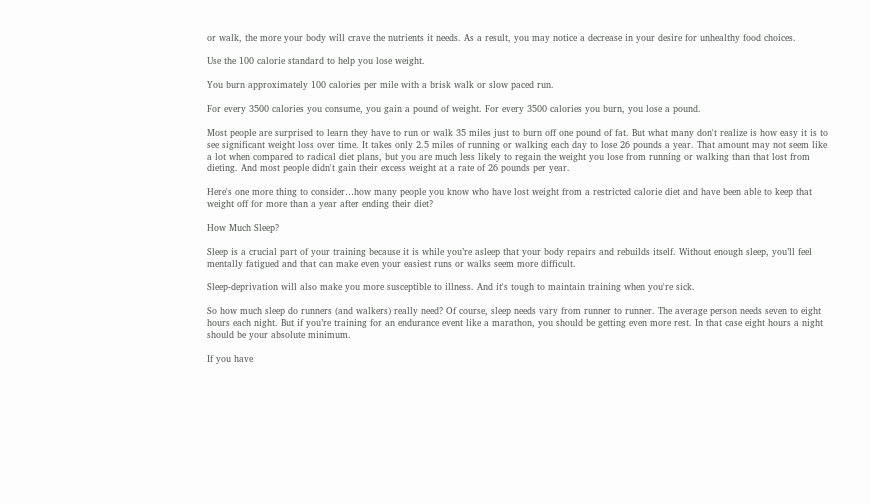or walk, the more your body will crave the nutrients it needs. As a result, you may notice a decrease in your desire for unhealthy food choices.

Use the 100 calorie standard to help you lose weight.

You burn approximately 100 calories per mile with a brisk walk or slow paced run.

For every 3500 calories you consume, you gain a pound of weight. For every 3500 calories you burn, you lose a pound.

Most people are surprised to learn they have to run or walk 35 miles just to burn off one pound of fat. But what many don't realize is how easy it is to see significant weight loss over time. It takes only 2.5 miles of running or walking each day to lose 26 pounds a year. That amount may not seem like a lot when compared to radical diet plans, but you are much less likely to regain the weight you lose from running or walking than that lost from dieting. And most people didn't gain their excess weight at a rate of 26 pounds per year.

Here's one more thing to consider…how many people you know who have lost weight from a restricted calorie diet and have been able to keep that weight off for more than a year after ending their diet?

How Much Sleep?

Sleep is a crucial part of your training because it is while you’re asleep that your body repairs and rebuilds itself. Without enough sleep, you’ll feel mentally fatigued and that can make even your easiest runs or walks seem more difficult.

Sleep-deprivation will also make you more susceptible to illness. And it's tough to maintain training when you're sick.

So how much sleep do runners (and walkers) really need? Of course, sleep needs vary from runner to runner. The average person needs seven to eight hours each night. But if you’re training for an endurance event like a marathon, you should be getting even more rest. In that case eight hours a night should be your absolute minimum.

If you have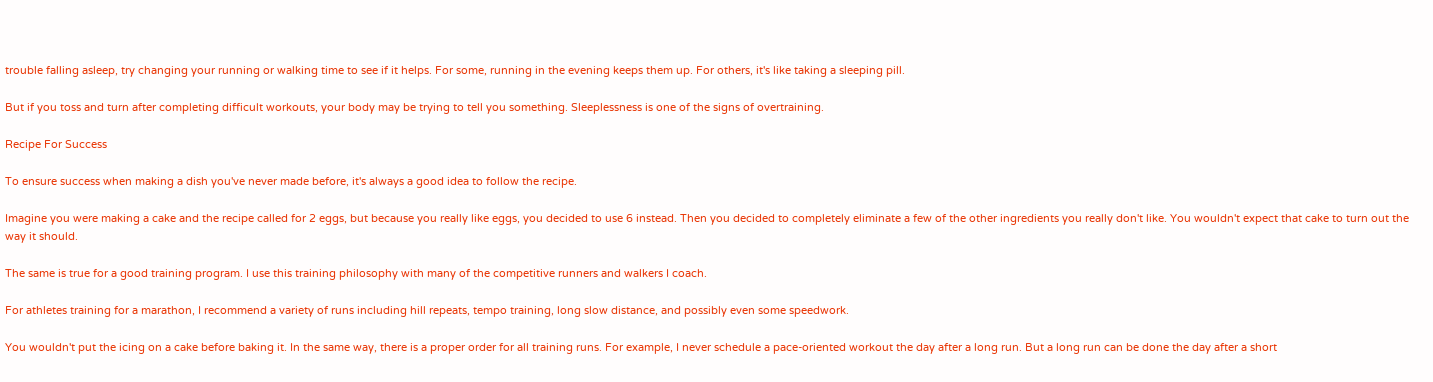trouble falling asleep, try changing your running or walking time to see if it helps. For some, running in the evening keeps them up. For others, it's like taking a sleeping pill.

But if you toss and turn after completing difficult workouts, your body may be trying to tell you something. Sleeplessness is one of the signs of overtraining.

Recipe For Success

To ensure success when making a dish you've never made before, it's always a good idea to follow the recipe.

Imagine you were making a cake and the recipe called for 2 eggs, but because you really like eggs, you decided to use 6 instead. Then you decided to completely eliminate a few of the other ingredients you really don't like. You wouldn't expect that cake to turn out the way it should.

The same is true for a good training program. I use this training philosophy with many of the competitive runners and walkers I coach.

For athletes training for a marathon, I recommend a variety of runs including hill repeats, tempo training, long slow distance, and possibly even some speedwork.

You wouldn't put the icing on a cake before baking it. In the same way, there is a proper order for all training runs. For example, I never schedule a pace-oriented workout the day after a long run. But a long run can be done the day after a short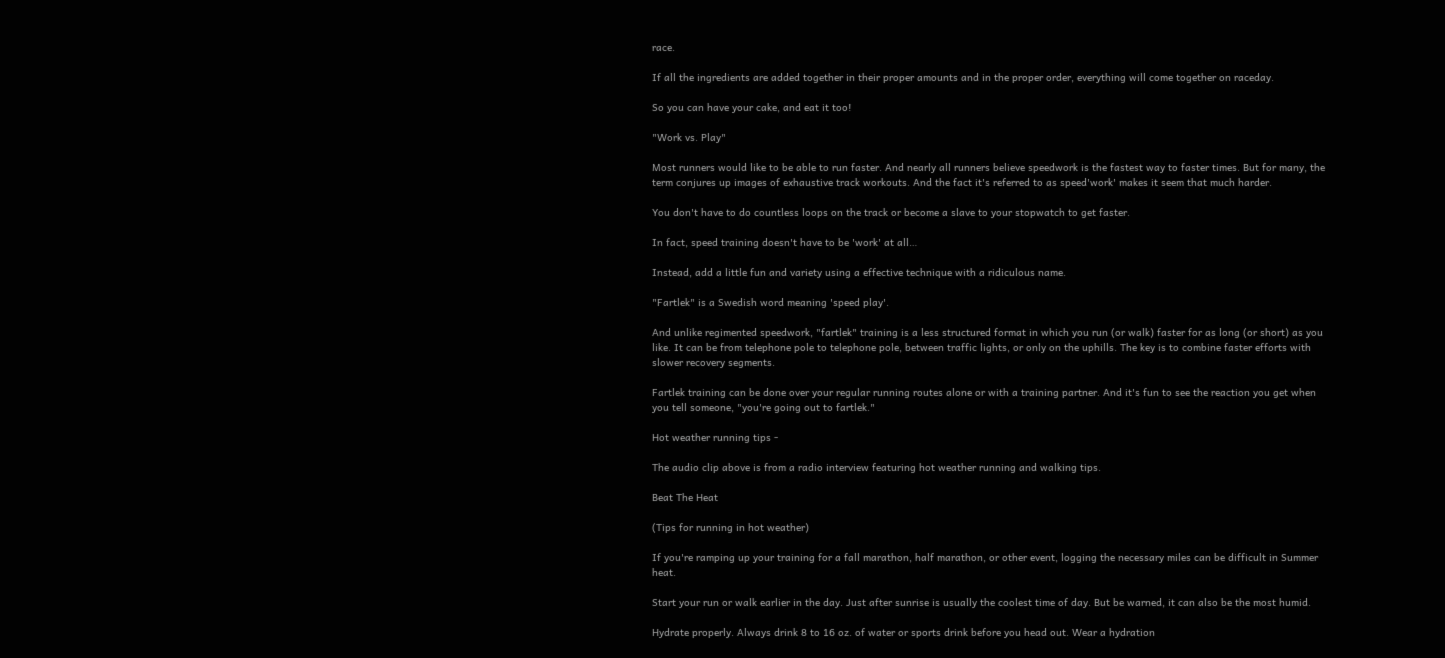race.

If all the ingredients are added together in their proper amounts and in the proper order, everything will come together on raceday.

So you can have your cake, and eat it too!

"Work vs. Play"

Most runners would like to be able to run faster. And nearly all runners believe speedwork is the fastest way to faster times. But for many, the term conjures up images of exhaustive track workouts. And the fact it's referred to as speed'work' makes it seem that much harder.

You don't have to do countless loops on the track or become a slave to your stopwatch to get faster.

In fact, speed training doesn't have to be 'work' at all…

Instead, add a little fun and variety using a effective technique with a ridiculous name.

"Fartlek" is a Swedish word meaning 'speed play'.

And unlike regimented speedwork, "fartlek" training is a less structured format in which you run (or walk) faster for as long (or short) as you like. It can be from telephone pole to telephone pole, between traffic lights, or only on the uphills. The key is to combine faster efforts with slower recovery segments.

Fartlek training can be done over your regular running routes alone or with a training partner. And it's fun to see the reaction you get when you tell someone, "you're going out to fartlek."

Hot weather running tips -

The audio clip above is from a radio interview featuring hot weather running and walking tips.

Beat The Heat

(Tips for running in hot weather)

If you're ramping up your training for a fall marathon, half marathon, or other event, logging the necessary miles can be difficult in Summer heat.

Start your run or walk earlier in the day. Just after sunrise is usually the coolest time of day. But be warned, it can also be the most humid.

Hydrate properly. Always drink 8 to 16 oz. of water or sports drink before you head out. Wear a hydration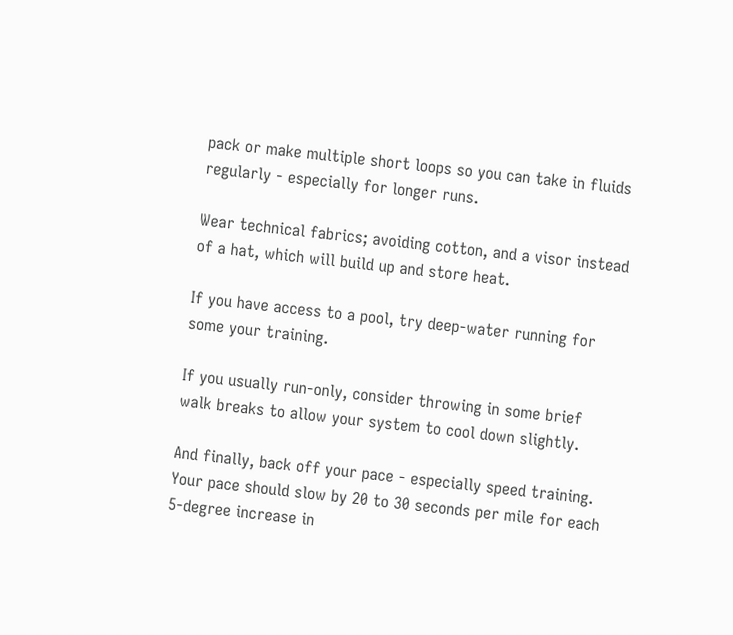pack or make multiple short loops so you can take in fluids regularly - especially for longer runs.

Wear technical fabrics; avoiding cotton, and a visor instead of a hat, which will build up and store heat.

If you have access to a pool, try deep-water running for some your training.

If you usually run-only, consider throwing in some brief walk breaks to allow your system to cool down slightly.

And finally, back off your pace - especially speed training. Your pace should slow by 20 to 30 seconds per mile for each 5-degree increase in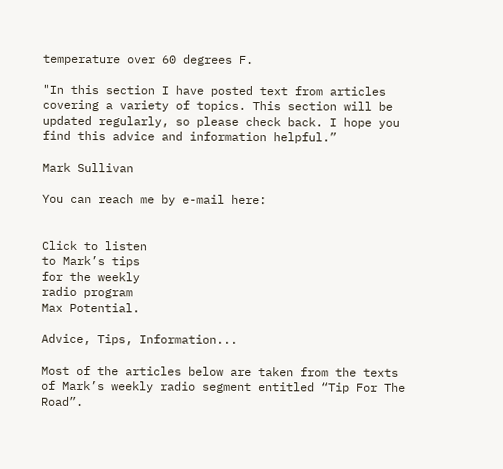temperature over 60 degrees F.

"In this section I have posted text from articles covering a variety of topics. This section will be updated regularly, so please check back. I hope you find this advice and information helpful.”

Mark Sullivan

You can reach me by e-mail here:


Click to listen
to Mark’s tips
for the weekly
radio program
Max Potential.

Advice, Tips, Information...

Most of the articles below are taken from the texts of Mark’s weekly radio segment entitled “Tip For The Road”.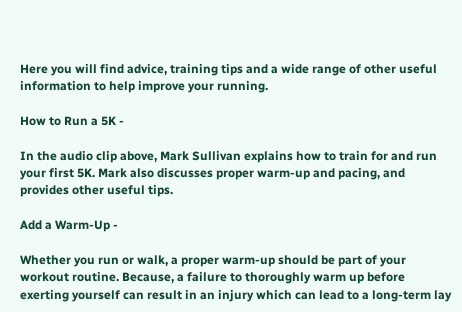Here you will find advice, training tips and a wide range of other useful information to help improve your running.

How to Run a 5K -

In the audio clip above, Mark Sullivan explains how to train for and run your first 5K. Mark also discusses proper warm-up and pacing, and provides other useful tips.

Add a Warm-Up -

Whether you run or walk, a proper warm-up should be part of your workout routine. Because, a failure to thoroughly warm up before exerting yourself can result in an injury which can lead to a long-term lay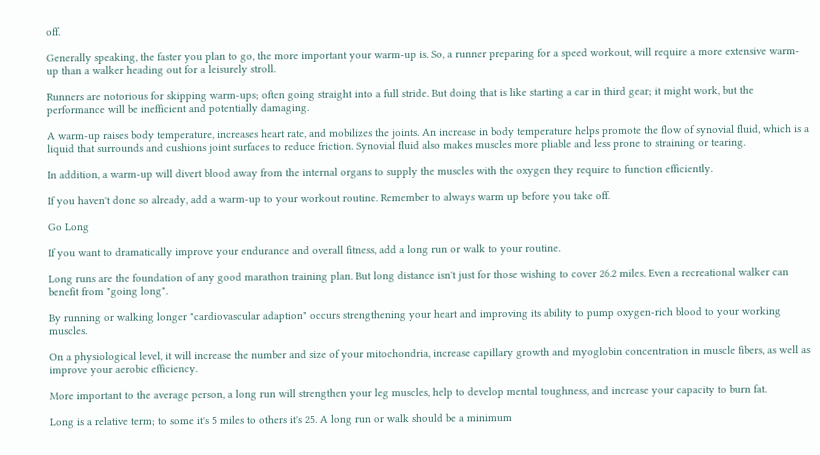off.

Generally speaking, the faster you plan to go, the more important your warm-up is. So, a runner preparing for a speed workout, will require a more extensive warm-up than a walker heading out for a leisurely stroll.

Runners are notorious for skipping warm-ups; often going straight into a full stride. But doing that is like starting a car in third gear; it might work, but the performance will be inefficient and potentially damaging.

A warm-up raises body temperature, increases heart rate, and mobilizes the joints. An increase in body temperature helps promote the flow of synovial fluid, which is a liquid that surrounds and cushions joint surfaces to reduce friction. Synovial fluid also makes muscles more pliable and less prone to straining or tearing.

In addition, a warm-up will divert blood away from the internal organs to supply the muscles with the oxygen they require to function efficiently.

If you haven't done so already, add a warm-up to your workout routine. Remember to always warm up before you take off.

Go Long

If you want to dramatically improve your endurance and overall fitness, add a long run or walk to your routine.

Long runs are the foundation of any good marathon training plan. But long distance isn't just for those wishing to cover 26.2 miles. Even a recreational walker can benefit from "going long".

By running or walking longer "cardiovascular adaption" occurs strengthening your heart and improving its ability to pump oxygen-rich blood to your working muscles.

On a physiological level, it will increase the number and size of your mitochondria, increase capillary growth and myoglobin concentration in muscle fibers, as well as improve your aerobic efficiency.

More important to the average person, a long run will strengthen your leg muscles, help to develop mental toughness, and increase your capacity to burn fat.

Long is a relative term; to some it's 5 miles to others it's 25. A long run or walk should be a minimum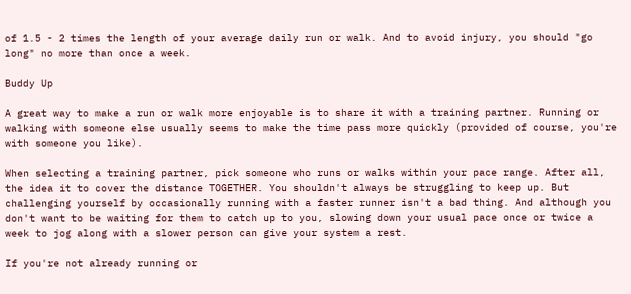of 1.5 - 2 times the length of your average daily run or walk. And to avoid injury, you should "go long" no more than once a week.

Buddy Up

A great way to make a run or walk more enjoyable is to share it with a training partner. Running or walking with someone else usually seems to make the time pass more quickly (provided of course, you're with someone you like).

When selecting a training partner, pick someone who runs or walks within your pace range. After all, the idea it to cover the distance TOGETHER. You shouldn't always be struggling to keep up. But challenging yourself by occasionally running with a faster runner isn't a bad thing. And although you don't want to be waiting for them to catch up to you, slowing down your usual pace once or twice a week to jog along with a slower person can give your system a rest.

If you're not already running or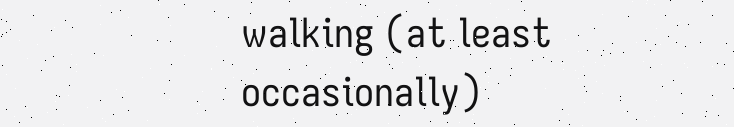walking (at least occasionally)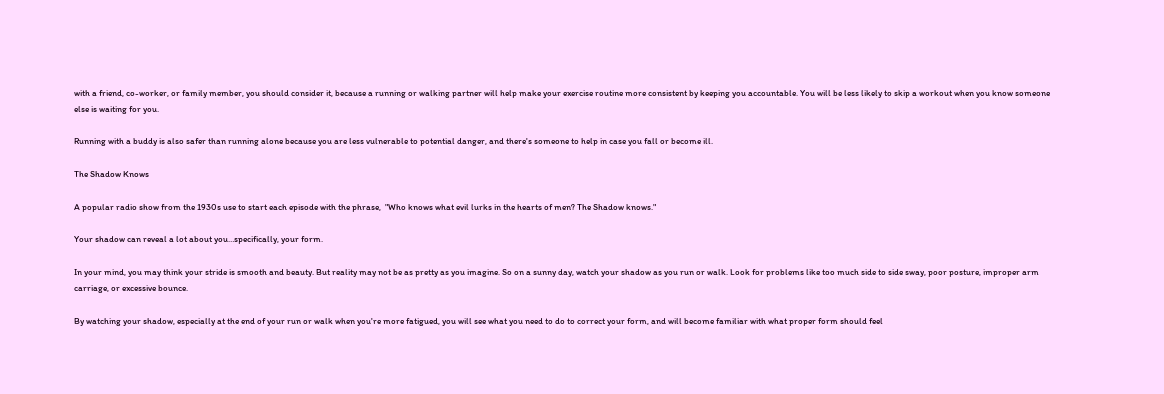with a friend, co-worker, or family member, you should consider it, because a running or walking partner will help make your exercise routine more consistent by keeping you accountable. You will be less likely to skip a workout when you know someone else is waiting for you.

Running with a buddy is also safer than running alone because you are less vulnerable to potential danger, and there's someone to help in case you fall or become ill.

The Shadow Knows

A popular radio show from the 1930s use to start each episode with the phrase,  "Who knows what evil lurks in the hearts of men? The Shadow knows."

Your shadow can reveal a lot about you…specifically, your form.

In your mind, you may think your stride is smooth and beauty. But reality may not be as pretty as you imagine. So on a sunny day, watch your shadow as you run or walk. Look for problems like too much side to side sway, poor posture, improper arm carriage, or excessive bounce.

By watching your shadow, especially at the end of your run or walk when you're more fatigued, you will see what you need to do to correct your form, and will become familiar with what proper form should feel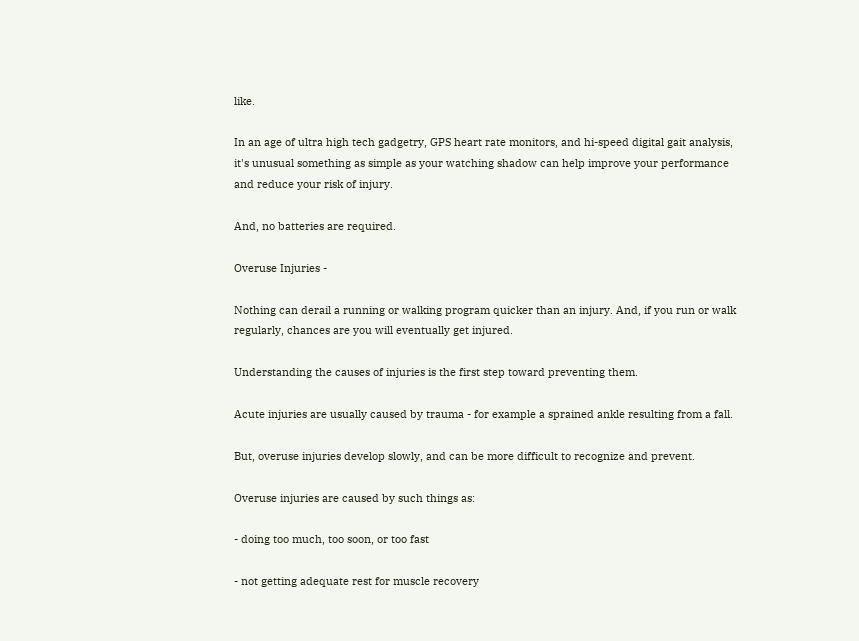like.

In an age of ultra high tech gadgetry, GPS heart rate monitors, and hi-speed digital gait analysis, it's unusual something as simple as your watching shadow can help improve your performance and reduce your risk of injury.

And, no batteries are required.

Overuse Injuries -

Nothing can derail a running or walking program quicker than an injury. And, if you run or walk regularly, chances are you will eventually get injured.

Understanding the causes of injuries is the first step toward preventing them.

Acute injuries are usually caused by trauma - for example a sprained ankle resulting from a fall.

But, overuse injuries develop slowly, and can be more difficult to recognize and prevent.

Overuse injuries are caused by such things as:

- doing too much, too soon, or too fast

- not getting adequate rest for muscle recovery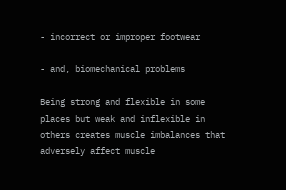- incorrect or improper footwear

- and, biomechanical problems

Being strong and flexible in some places but weak and inflexible in others creates muscle imbalances that adversely affect muscle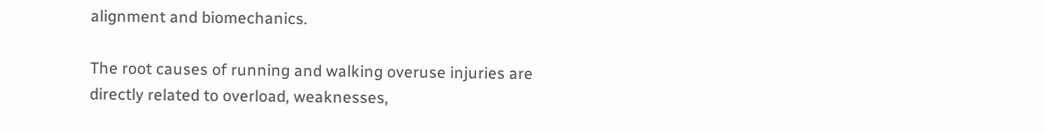alignment and biomechanics.

The root causes of running and walking overuse injuries are directly related to overload, weaknesses,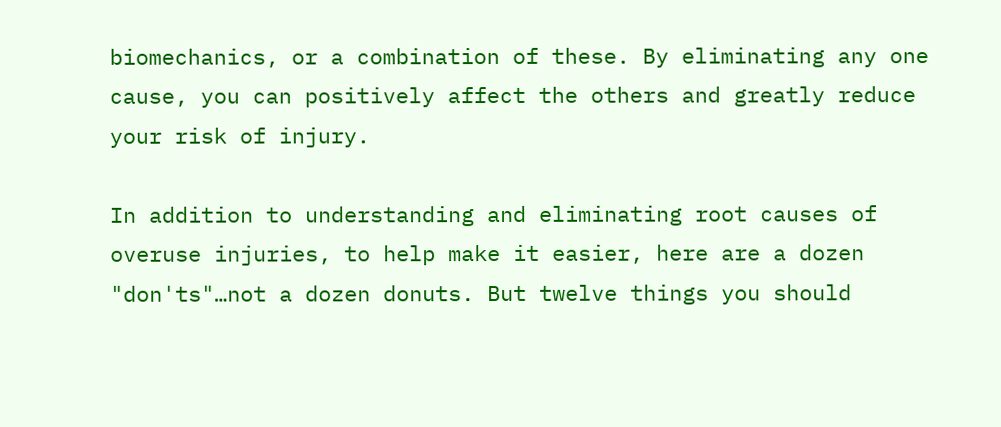biomechanics, or a combination of these. By eliminating any one cause, you can positively affect the others and greatly reduce your risk of injury.

In addition to understanding and eliminating root causes of overuse injuries, to help make it easier, here are a dozen "don'ts"…not a dozen donuts. But twelve things you should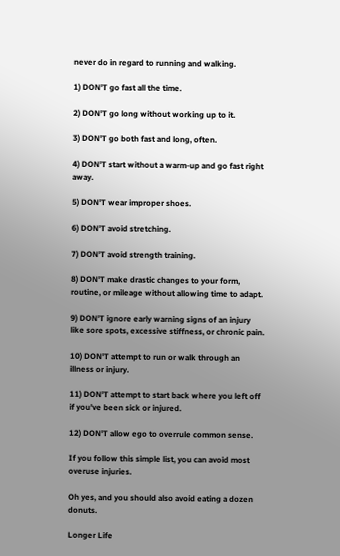never do in regard to running and walking.

1) DON'T go fast all the time.

2) DON'T go long without working up to it.

3) DON'T go both fast and long, often.

4) DON'T start without a warm-up and go fast right away.

5) DON'T wear improper shoes.

6) DON'T avoid stretching.

7) DON'T avoid strength training.

8) DON'T make drastic changes to your form, routine, or mileage without allowing time to adapt.

9) DON'T ignore early warning signs of an injury like sore spots, excessive stiffness, or chronic pain.

10) DON'T attempt to run or walk through an illness or injury.

11) DON'T attempt to start back where you left off if you've been sick or injured.

12) DON'T allow ego to overrule common sense.

If you follow this simple list, you can avoid most overuse injuries.

Oh yes, and you should also avoid eating a dozen donuts.

Longer Life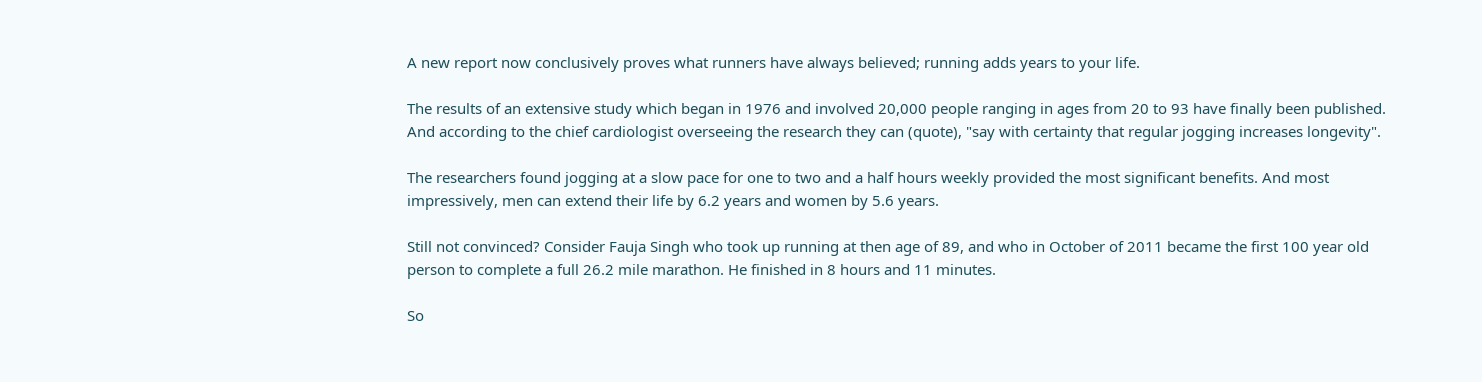A new report now conclusively proves what runners have always believed; running adds years to your life.

The results of an extensive study which began in 1976 and involved 20,000 people ranging in ages from 20 to 93 have finally been published. And according to the chief cardiologist overseeing the research they can (quote), "say with certainty that regular jogging increases longevity".

The researchers found jogging at a slow pace for one to two and a half hours weekly provided the most significant benefits. And most impressively, men can extend their life by 6.2 years and women by 5.6 years.

Still not convinced? Consider Fauja Singh who took up running at then age of 89, and who in October of 2011 became the first 100 year old person to complete a full 26.2 mile marathon. He finished in 8 hours and 11 minutes.

So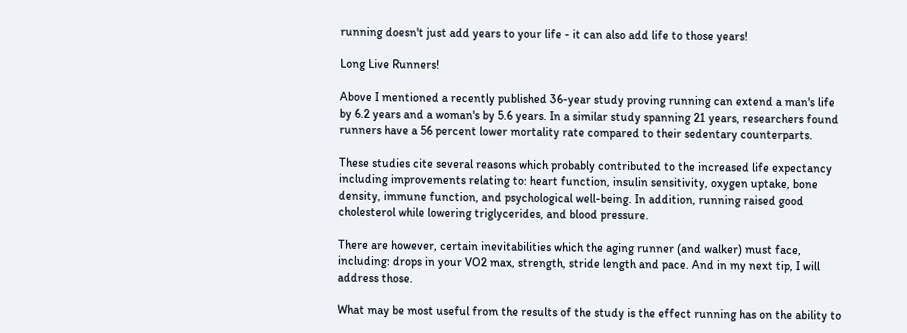running doesn't just add years to your life - it can also add life to those years!

Long Live Runners!

Above I mentioned a recently published 36-year study proving running can extend a man's life by 6.2 years and a woman's by 5.6 years. In a similar study spanning 21 years, researchers found runners have a 56 percent lower mortality rate compared to their sedentary counterparts.

These studies cite several reasons which probably contributed to the increased life expectancy including improvements relating to: heart function, insulin sensitivity, oxygen uptake, bone density, immune function, and psychological well-being. In addition, running raised good cholesterol while lowering triglycerides, and blood pressure.

There are however, certain inevitabilities which the aging runner (and walker) must face, including: drops in your VO2 max, strength, stride length and pace. And in my next tip, I will address those.

What may be most useful from the results of the study is the effect running has on the ability to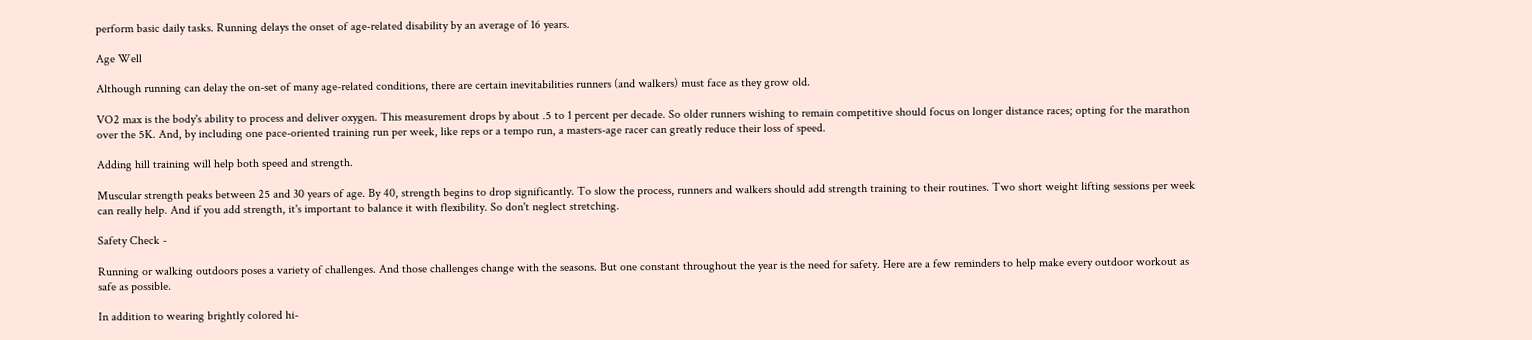perform basic daily tasks. Running delays the onset of age-related disability by an average of 16 years.

Age Well

Although running can delay the on-set of many age-related conditions, there are certain inevitabilities runners (and walkers) must face as they grow old.

VO2 max is the body's ability to process and deliver oxygen. This measurement drops by about .5 to 1 percent per decade. So older runners wishing to remain competitive should focus on longer distance races; opting for the marathon over the 5K. And, by including one pace-oriented training run per week, like reps or a tempo run, a masters-age racer can greatly reduce their loss of speed.

Adding hill training will help both speed and strength.

Muscular strength peaks between 25 and 30 years of age. By 40, strength begins to drop significantly. To slow the process, runners and walkers should add strength training to their routines. Two short weight lifting sessions per week can really help. And if you add strength, it's important to balance it with flexibility. So don't neglect stretching.

Safety Check -

Running or walking outdoors poses a variety of challenges. And those challenges change with the seasons. But one constant throughout the year is the need for safety. Here are a few reminders to help make every outdoor workout as safe as possible.

In addition to wearing brightly colored hi-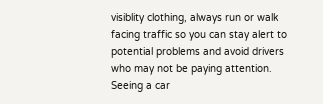visiblity clothing, always run or walk facing traffic so you can stay alert to potential problems and avoid drivers who may not be paying attention. Seeing a car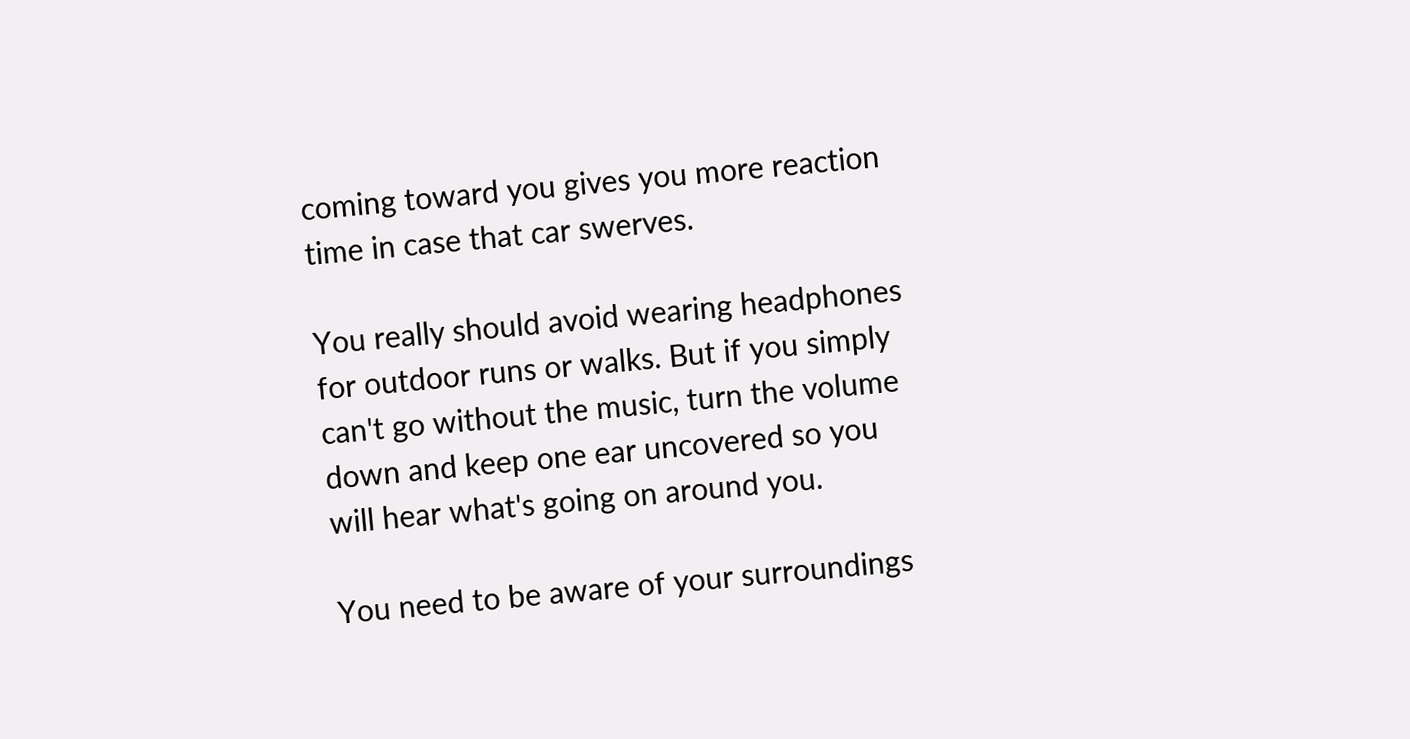coming toward you gives you more reaction time in case that car swerves.

You really should avoid wearing headphones for outdoor runs or walks. But if you simply can't go without the music, turn the volume down and keep one ear uncovered so you will hear what's going on around you.

You need to be aware of your surroundings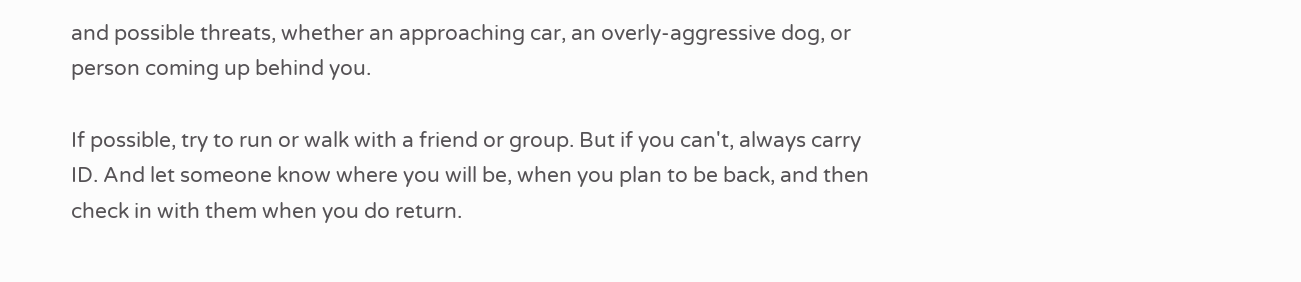and possible threats, whether an approaching car, an overly-aggressive dog, or person coming up behind you.

If possible, try to run or walk with a friend or group. But if you can't, always carry ID. And let someone know where you will be, when you plan to be back, and then check in with them when you do return.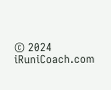© 2024 iRuniCoach.com